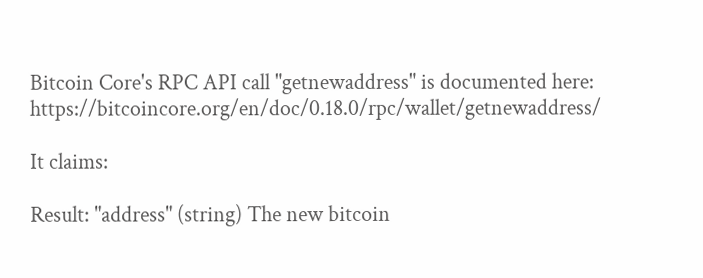Bitcoin Core's RPC API call "getnewaddress" is documented here: https://bitcoincore.org/en/doc/0.18.0/rpc/wallet/getnewaddress/

It claims:

Result: "address" (string) The new bitcoin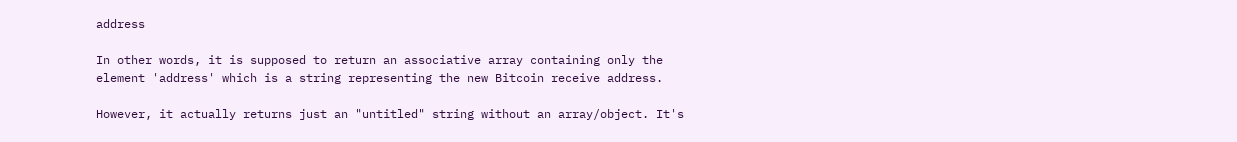address

In other words, it is supposed to return an associative array containing only the element 'address' which is a string representing the new Bitcoin receive address.

However, it actually returns just an "untitled" string without an array/object. It's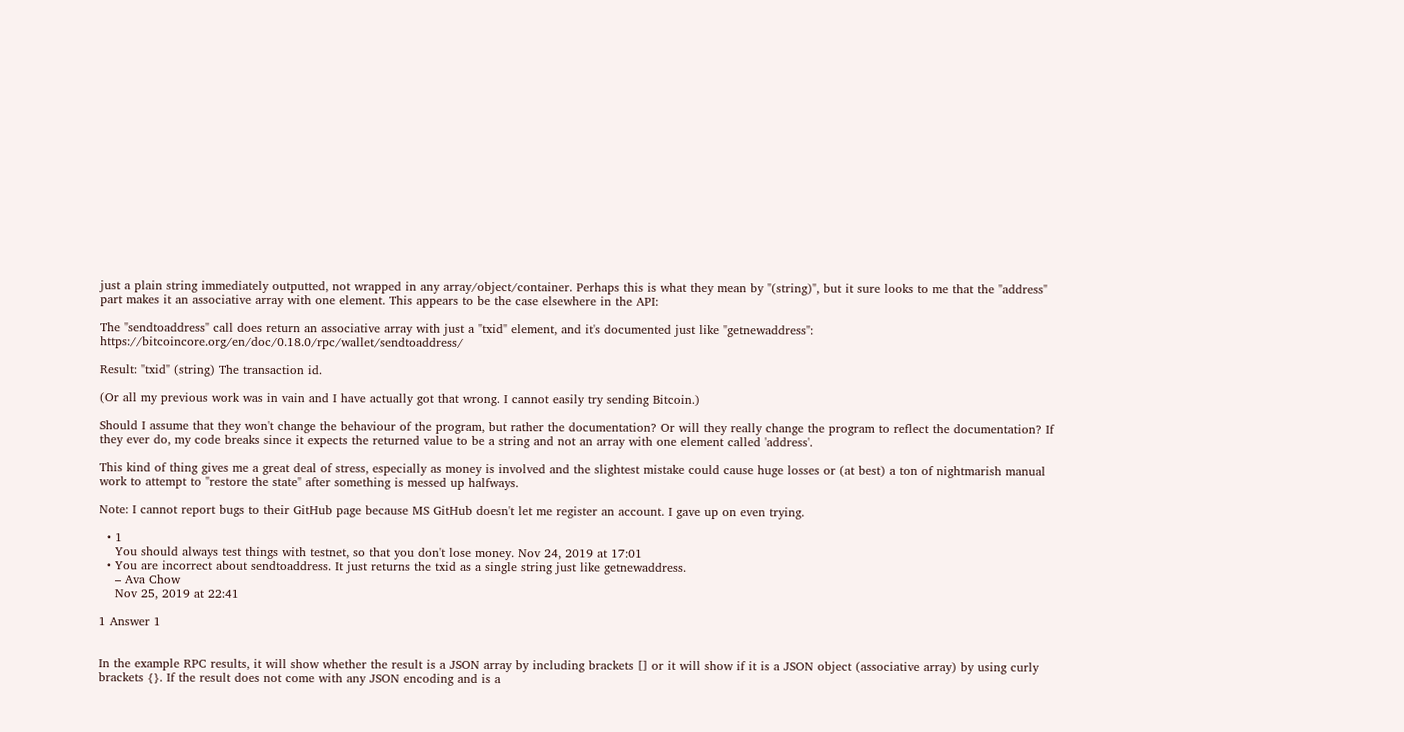just a plain string immediately outputted, not wrapped in any array/object/container. Perhaps this is what they mean by "(string)", but it sure looks to me that the "address" part makes it an associative array with one element. This appears to be the case elsewhere in the API:

The "sendtoaddress" call does return an associative array with just a "txid" element, and it's documented just like "getnewaddress": https://bitcoincore.org/en/doc/0.18.0/rpc/wallet/sendtoaddress/

Result: "txid" (string) The transaction id.

(Or all my previous work was in vain and I have actually got that wrong. I cannot easily try sending Bitcoin.)

Should I assume that they won't change the behaviour of the program, but rather the documentation? Or will they really change the program to reflect the documentation? If they ever do, my code breaks since it expects the returned value to be a string and not an array with one element called 'address'.

This kind of thing gives me a great deal of stress, especially as money is involved and the slightest mistake could cause huge losses or (at best) a ton of nightmarish manual work to attempt to "restore the state" after something is messed up halfways.

Note: I cannot report bugs to their GitHub page because MS GitHub doesn't let me register an account. I gave up on even trying.

  • 1
    You should always test things with testnet, so that you don't lose money. Nov 24, 2019 at 17:01
  • You are incorrect about sendtoaddress. It just returns the txid as a single string just like getnewaddress.
    – Ava Chow
    Nov 25, 2019 at 22:41

1 Answer 1


In the example RPC results, it will show whether the result is a JSON array by including brackets [] or it will show if it is a JSON object (associative array) by using curly brackets {}. If the result does not come with any JSON encoding and is a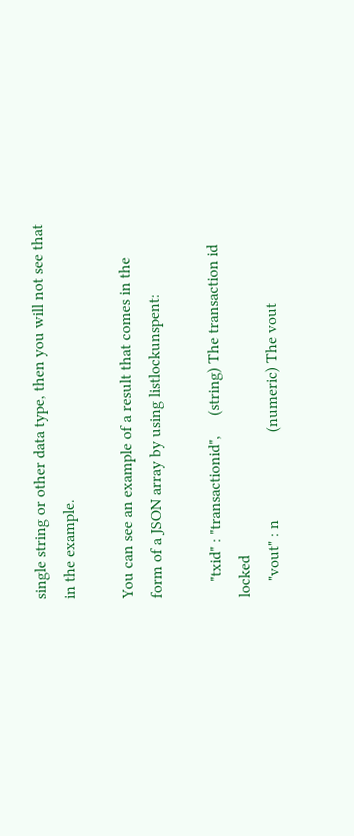single string or other data type, then you will not see that in the example.

You can see an example of a result that comes in the form of a JSON array by using listlockunspent:

    "txid" : "transactionid",     (string) The transaction id locked
    "vout" : n                      (numeric) The vout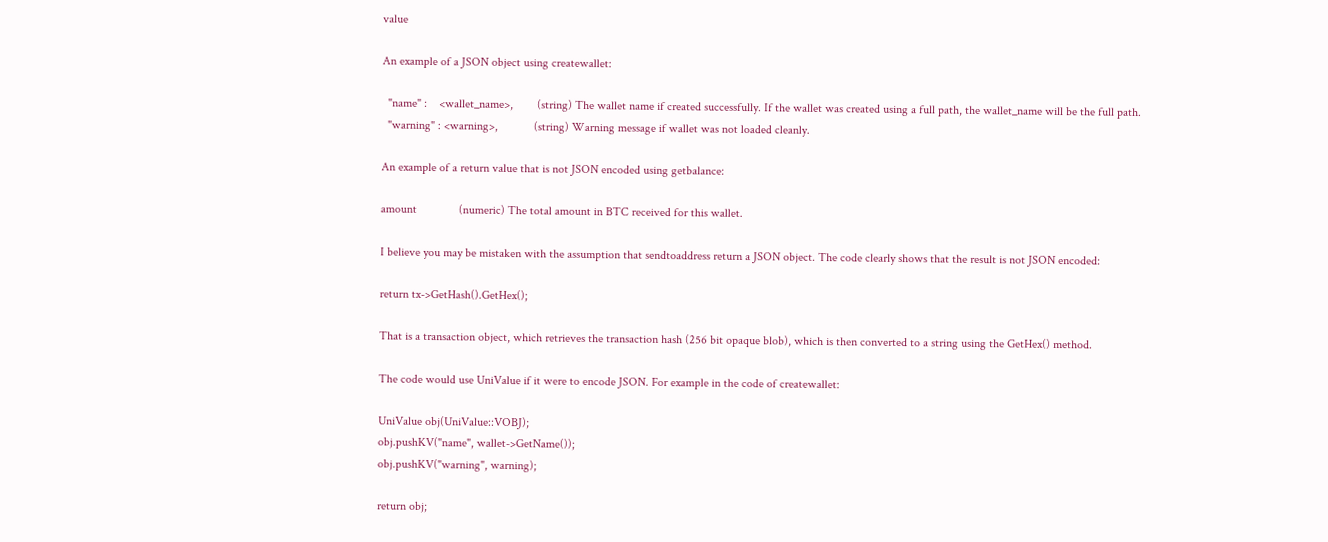value

An example of a JSON object using createwallet:

  "name" :    <wallet_name>,        (string) The wallet name if created successfully. If the wallet was created using a full path, the wallet_name will be the full path.
  "warning" : <warning>,            (string) Warning message if wallet was not loaded cleanly.

An example of a return value that is not JSON encoded using getbalance:

amount              (numeric) The total amount in BTC received for this wallet.

I believe you may be mistaken with the assumption that sendtoaddress return a JSON object. The code clearly shows that the result is not JSON encoded:

return tx->GetHash().GetHex();

That is a transaction object, which retrieves the transaction hash (256 bit opaque blob), which is then converted to a string using the GetHex() method.

The code would use UniValue if it were to encode JSON. For example in the code of createwallet:

UniValue obj(UniValue::VOBJ);
obj.pushKV("name", wallet->GetName());
obj.pushKV("warning", warning);

return obj;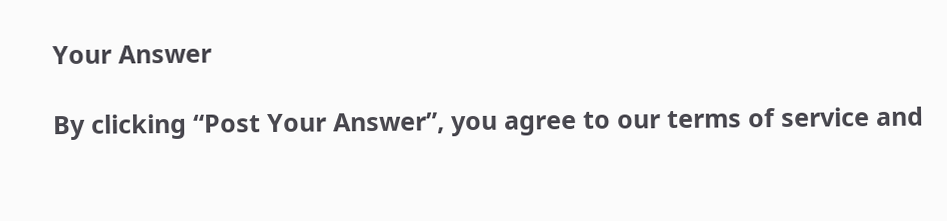Your Answer

By clicking “Post Your Answer”, you agree to our terms of service and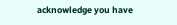acknowledge you have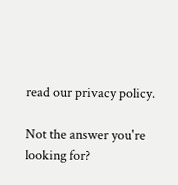read our privacy policy.

Not the answer you're looking for?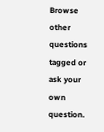Browse other questions tagged or ask your own question.